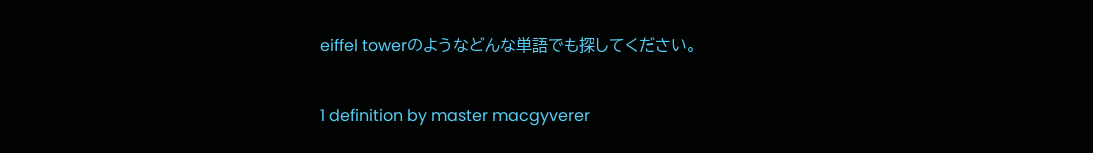eiffel towerのようなどんな単語でも探してください。

1 definition by master macgyverer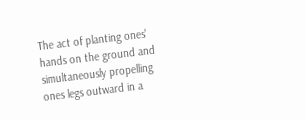The act of planting ones' hands on the ground and simultaneously propelling ones legs outward in a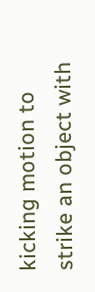kicking motion to strike an object with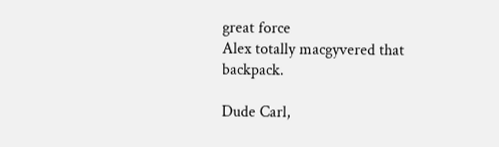great force
Alex totally macgyvered that backpack.

Dude Carl,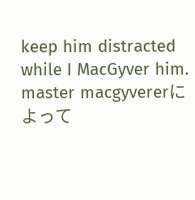keep him distracted while I MacGyver him.
master macgyvererによって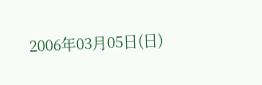2006年03月05日(日)